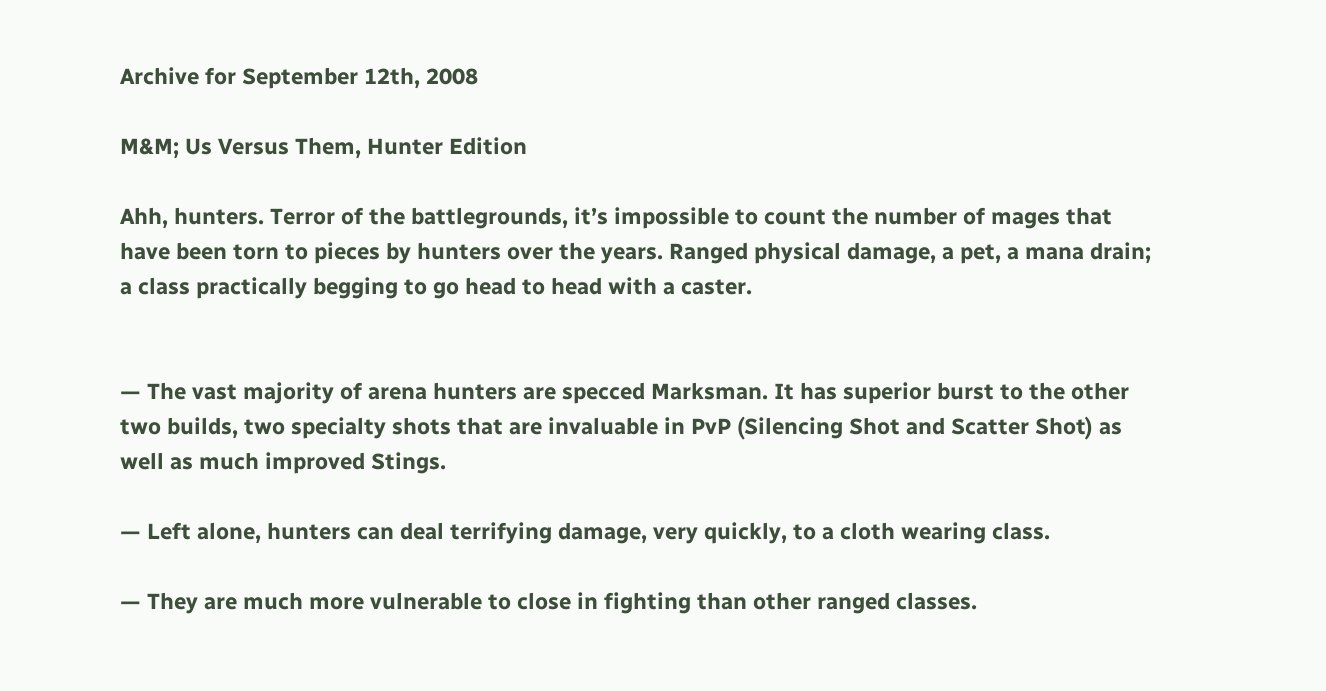Archive for September 12th, 2008

M&M; Us Versus Them, Hunter Edition

Ahh, hunters. Terror of the battlegrounds, it’s impossible to count the number of mages that have been torn to pieces by hunters over the years. Ranged physical damage, a pet, a mana drain; a class practically begging to go head to head with a caster.


— The vast majority of arena hunters are specced Marksman. It has superior burst to the other two builds, two specialty shots that are invaluable in PvP (Silencing Shot and Scatter Shot) as well as much improved Stings.

— Left alone, hunters can deal terrifying damage, very quickly, to a cloth wearing class.

— They are much more vulnerable to close in fighting than other ranged classes.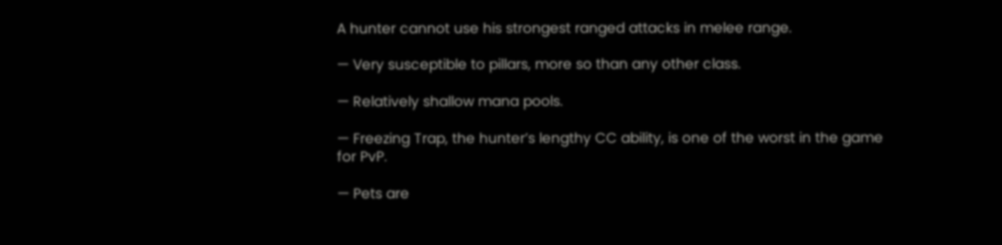A hunter cannot use his strongest ranged attacks in melee range.

— Very susceptible to pillars, more so than any other class.

— Relatively shallow mana pools.

— Freezing Trap, the hunter’s lengthy CC ability, is one of the worst in the game for PvP.

— Pets are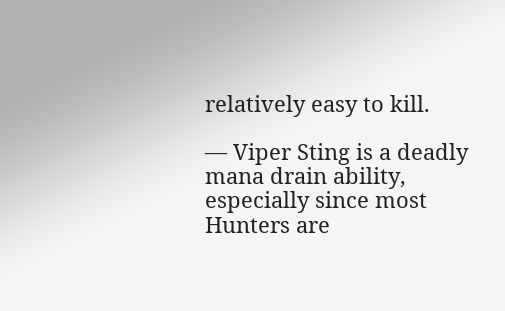relatively easy to kill.

— Viper Sting is a deadly mana drain ability, especially since most Hunters are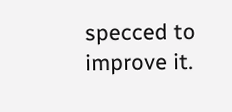specced to improve it.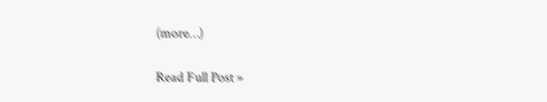(more…)

Read Full Post »